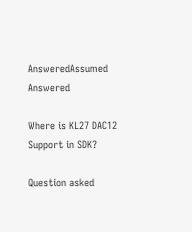AnsweredAssumed Answered

Where is KL27 DAC12 Support in SDK?

Question asked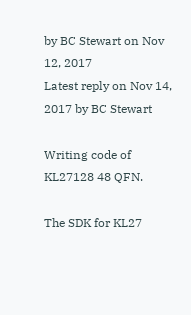by BC Stewart on Nov 12, 2017
Latest reply on Nov 14, 2017 by BC Stewart

Writing code of KL27128 48 QFN.

The SDK for KL27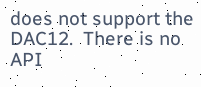does not support the DAC12.  There is no API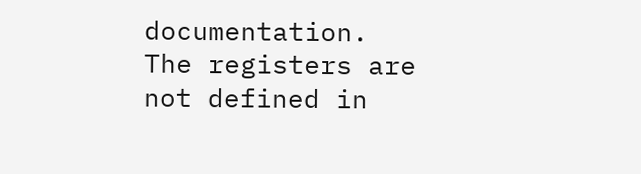documentation.  The registers are not defined in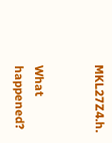MKL27Z4.h.


What happened?